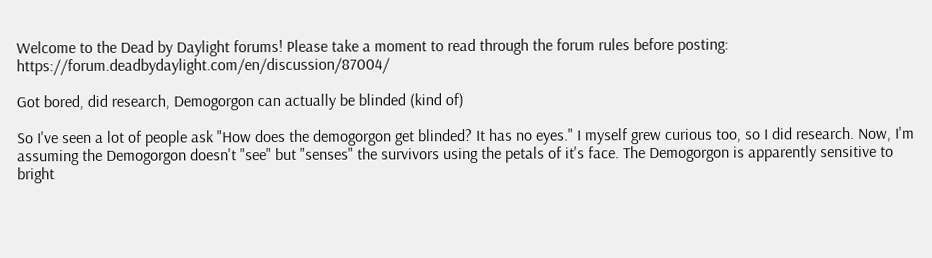Welcome to the Dead by Daylight forums! Please take a moment to read through the forum rules before posting: https://forum.deadbydaylight.com/en/discussion/87004/

Got bored, did research, Demogorgon can actually be blinded (kind of)

So I've seen a lot of people ask "How does the demogorgon get blinded? It has no eyes." I myself grew curious too, so I did research. Now, I'm assuming the Demogorgon doesn't "see" but "senses" the survivors using the petals of it's face. The Demogorgon is apparently sensitive to bright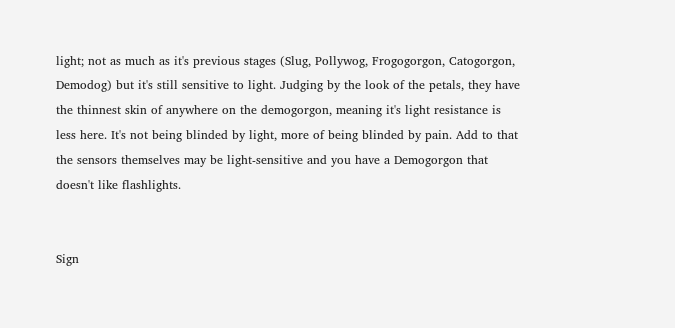light; not as much as it's previous stages (Slug, Pollywog, Frogogorgon, Catogorgon, Demodog) but it's still sensitive to light. Judging by the look of the petals, they have the thinnest skin of anywhere on the demogorgon, meaning it's light resistance is less here. It's not being blinded by light, more of being blinded by pain. Add to that the sensors themselves may be light-sensitive and you have a Demogorgon that doesn't like flashlights.


Sign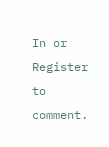In or Register to comment.